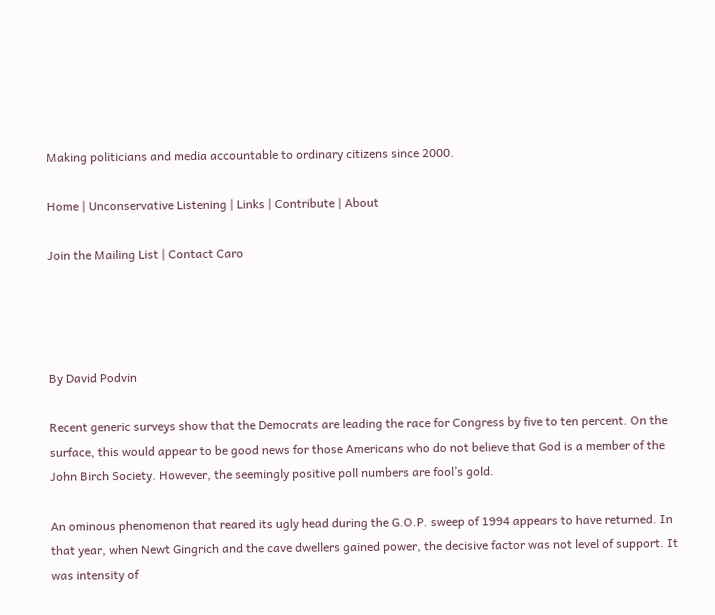Making politicians and media accountable to ordinary citizens since 2000.

Home | Unconservative Listening | Links | Contribute | About

Join the Mailing List | Contact Caro




By David Podvin

Recent generic surveys show that the Democrats are leading the race for Congress by five to ten percent. On the surface, this would appear to be good news for those Americans who do not believe that God is a member of the John Birch Society. However, the seemingly positive poll numbers are fool’s gold.

An ominous phenomenon that reared its ugly head during the G.O.P. sweep of 1994 appears to have returned. In that year, when Newt Gingrich and the cave dwellers gained power, the decisive factor was not level of support. It was intensity of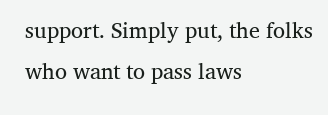support. Simply put, the folks who want to pass laws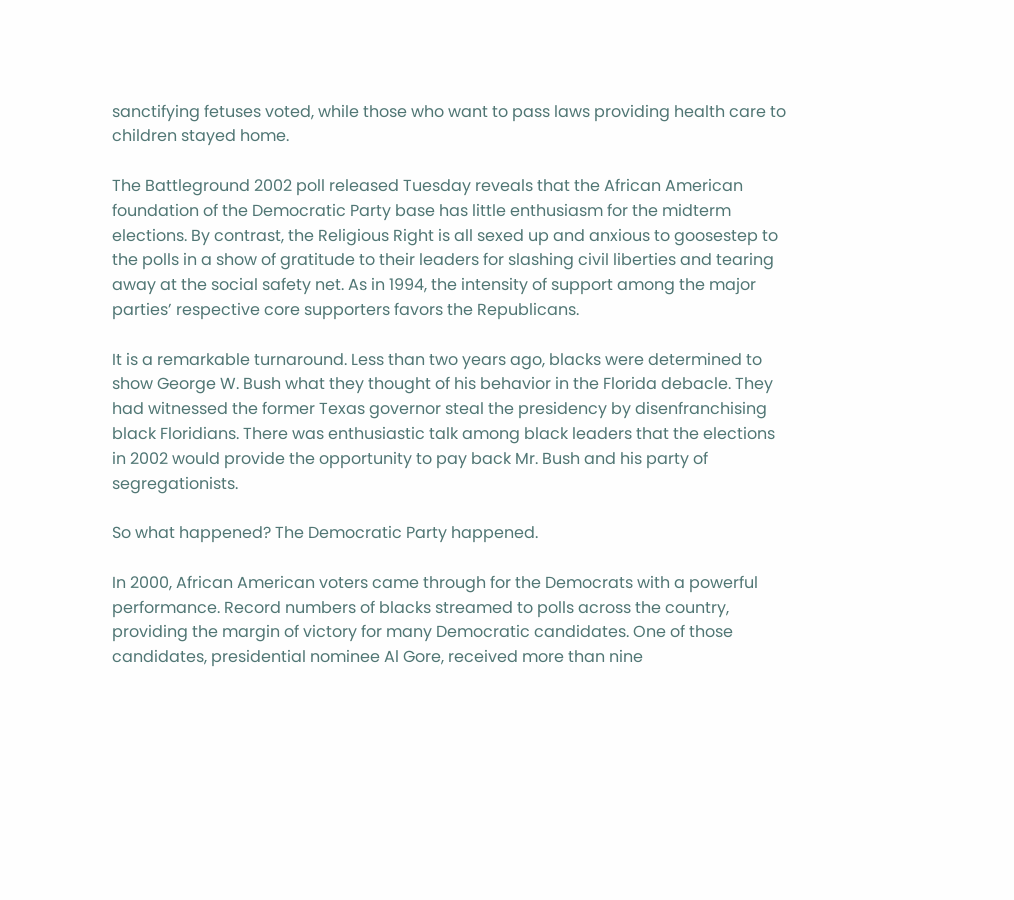sanctifying fetuses voted, while those who want to pass laws providing health care to children stayed home.

The Battleground 2002 poll released Tuesday reveals that the African American foundation of the Democratic Party base has little enthusiasm for the midterm elections. By contrast, the Religious Right is all sexed up and anxious to goosestep to the polls in a show of gratitude to their leaders for slashing civil liberties and tearing away at the social safety net. As in 1994, the intensity of support among the major parties’ respective core supporters favors the Republicans.

It is a remarkable turnaround. Less than two years ago, blacks were determined to show George W. Bush what they thought of his behavior in the Florida debacle. They had witnessed the former Texas governor steal the presidency by disenfranchising black Floridians. There was enthusiastic talk among black leaders that the elections in 2002 would provide the opportunity to pay back Mr. Bush and his party of segregationists.

So what happened? The Democratic Party happened.

In 2000, African American voters came through for the Democrats with a powerful performance. Record numbers of blacks streamed to polls across the country, providing the margin of victory for many Democratic candidates. One of those candidates, presidential nominee Al Gore, received more than nine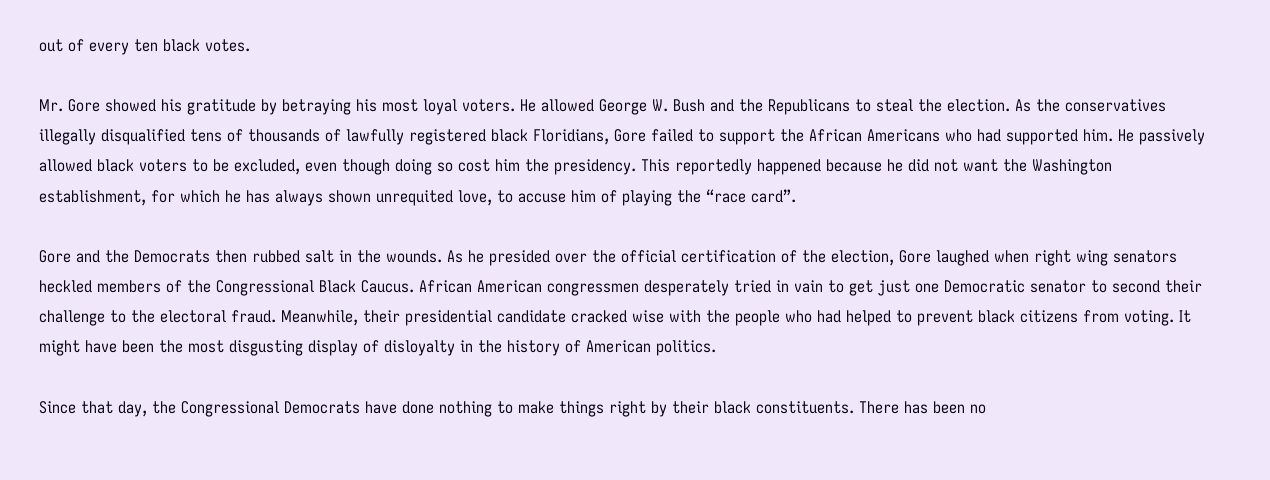out of every ten black votes.

Mr. Gore showed his gratitude by betraying his most loyal voters. He allowed George W. Bush and the Republicans to steal the election. As the conservatives illegally disqualified tens of thousands of lawfully registered black Floridians, Gore failed to support the African Americans who had supported him. He passively allowed black voters to be excluded, even though doing so cost him the presidency. This reportedly happened because he did not want the Washington establishment, for which he has always shown unrequited love, to accuse him of playing the “race card”.

Gore and the Democrats then rubbed salt in the wounds. As he presided over the official certification of the election, Gore laughed when right wing senators heckled members of the Congressional Black Caucus. African American congressmen desperately tried in vain to get just one Democratic senator to second their challenge to the electoral fraud. Meanwhile, their presidential candidate cracked wise with the people who had helped to prevent black citizens from voting. It might have been the most disgusting display of disloyalty in the history of American politics.

Since that day, the Congressional Democrats have done nothing to make things right by their black constituents. There has been no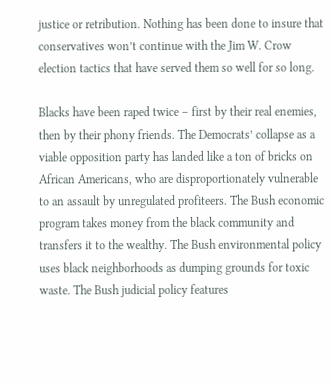justice or retribution. Nothing has been done to insure that conservatives won’t continue with the Jim W. Crow election tactics that have served them so well for so long.

Blacks have been raped twice – first by their real enemies, then by their phony friends. The Democrats’ collapse as a viable opposition party has landed like a ton of bricks on African Americans, who are disproportionately vulnerable to an assault by unregulated profiteers. The Bush economic program takes money from the black community and transfers it to the wealthy. The Bush environmental policy uses black neighborhoods as dumping grounds for toxic waste. The Bush judicial policy features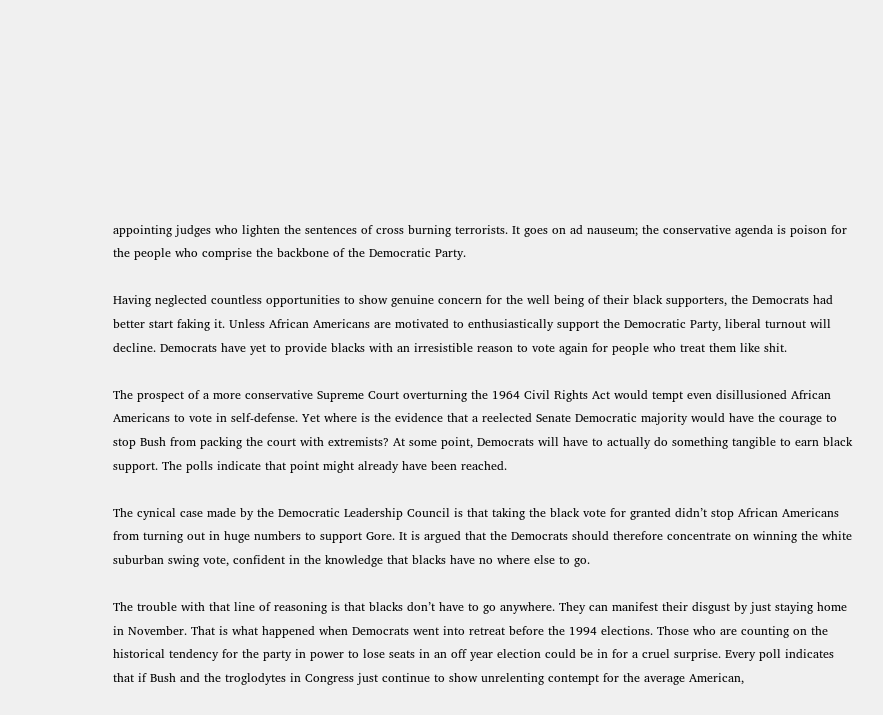appointing judges who lighten the sentences of cross burning terrorists. It goes on ad nauseum; the conservative agenda is poison for the people who comprise the backbone of the Democratic Party.

Having neglected countless opportunities to show genuine concern for the well being of their black supporters, the Democrats had better start faking it. Unless African Americans are motivated to enthusiastically support the Democratic Party, liberal turnout will decline. Democrats have yet to provide blacks with an irresistible reason to vote again for people who treat them like shit.

The prospect of a more conservative Supreme Court overturning the 1964 Civil Rights Act would tempt even disillusioned African Americans to vote in self-defense. Yet where is the evidence that a reelected Senate Democratic majority would have the courage to stop Bush from packing the court with extremists? At some point, Democrats will have to actually do something tangible to earn black support. The polls indicate that point might already have been reached.

The cynical case made by the Democratic Leadership Council is that taking the black vote for granted didn’t stop African Americans from turning out in huge numbers to support Gore. It is argued that the Democrats should therefore concentrate on winning the white suburban swing vote, confident in the knowledge that blacks have no where else to go.

The trouble with that line of reasoning is that blacks don’t have to go anywhere. They can manifest their disgust by just staying home in November. That is what happened when Democrats went into retreat before the 1994 elections. Those who are counting on the historical tendency for the party in power to lose seats in an off year election could be in for a cruel surprise. Every poll indicates that if Bush and the troglodytes in Congress just continue to show unrelenting contempt for the average American,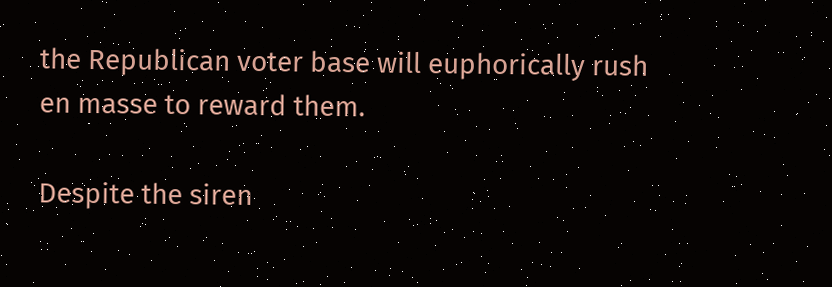the Republican voter base will euphorically rush en masse to reward them.

Despite the siren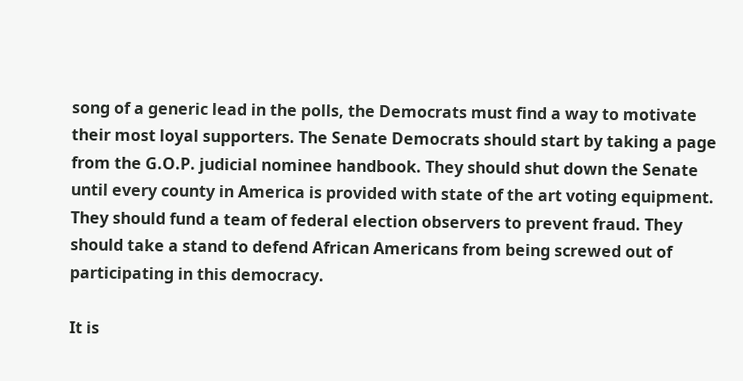song of a generic lead in the polls, the Democrats must find a way to motivate their most loyal supporters. The Senate Democrats should start by taking a page from the G.O.P. judicial nominee handbook. They should shut down the Senate until every county in America is provided with state of the art voting equipment. They should fund a team of federal election observers to prevent fraud. They should take a stand to defend African Americans from being screwed out of participating in this democracy.

It is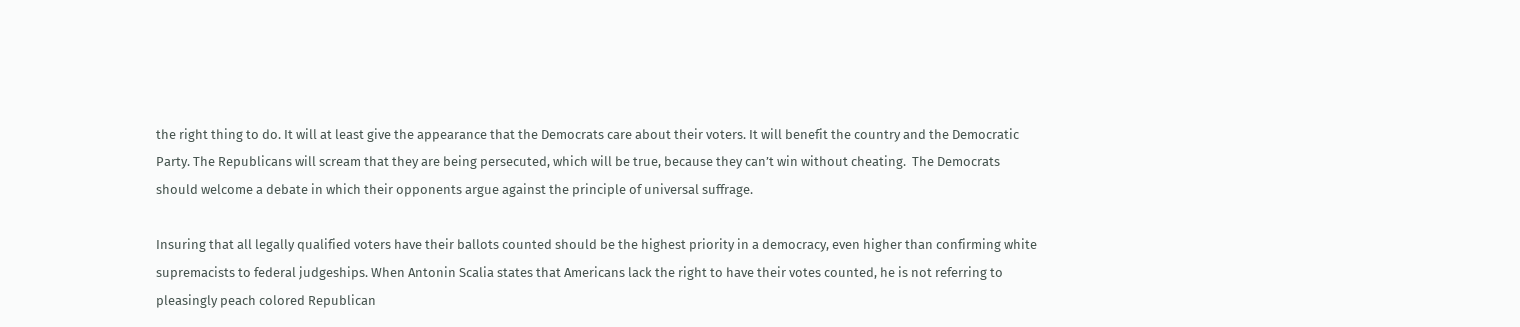the right thing to do. It will at least give the appearance that the Democrats care about their voters. It will benefit the country and the Democratic Party. The Republicans will scream that they are being persecuted, which will be true, because they can’t win without cheating.  The Democrats should welcome a debate in which their opponents argue against the principle of universal suffrage.

Insuring that all legally qualified voters have their ballots counted should be the highest priority in a democracy, even higher than confirming white supremacists to federal judgeships. When Antonin Scalia states that Americans lack the right to have their votes counted, he is not referring to pleasingly peach colored Republican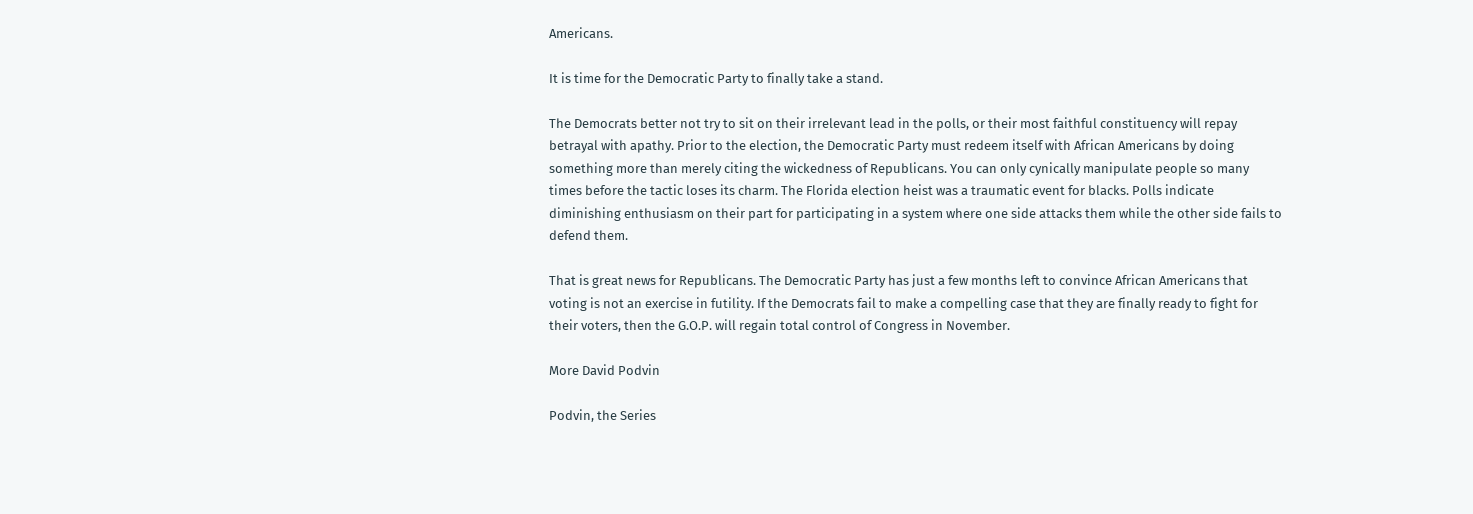Americans.

It is time for the Democratic Party to finally take a stand.

The Democrats better not try to sit on their irrelevant lead in the polls, or their most faithful constituency will repay betrayal with apathy. Prior to the election, the Democratic Party must redeem itself with African Americans by doing something more than merely citing the wickedness of Republicans. You can only cynically manipulate people so many times before the tactic loses its charm. The Florida election heist was a traumatic event for blacks. Polls indicate diminishing enthusiasm on their part for participating in a system where one side attacks them while the other side fails to defend them.

That is great news for Republicans. The Democratic Party has just a few months left to convince African Americans that voting is not an exercise in futility. If the Democrats fail to make a compelling case that they are finally ready to fight for their voters, then the G.O.P. will regain total control of Congress in November.

More David Podvin

Podvin, the Series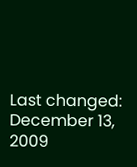Last changed: December 13, 2009